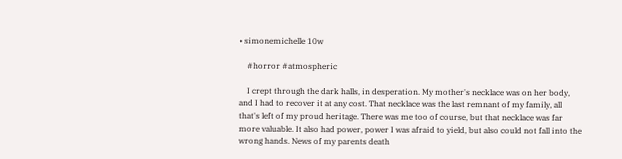• simonemichelle 10w

    #horror #atmospheric

    I crept through the dark halls, in desperation. My mother's necklace was on her body, and I had to recover it at any cost. That necklace was the last remnant of my family, all that's left of my proud heritage. There was me too of course, but that necklace was far more valuable. It also had power, power I was afraid to yield, but also could not fall into the wrong hands. News of my parents death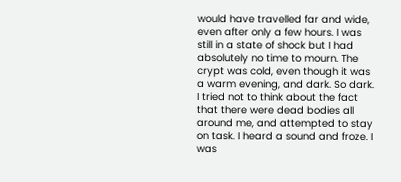would have travelled far and wide, even after only a few hours. I was still in a state of shock but I had absolutely no time to mourn. The crypt was cold, even though it was a warm evening, and dark. So dark. I tried not to think about the fact that there were dead bodies all around me, and attempted to stay on task. I heard a sound and froze. I was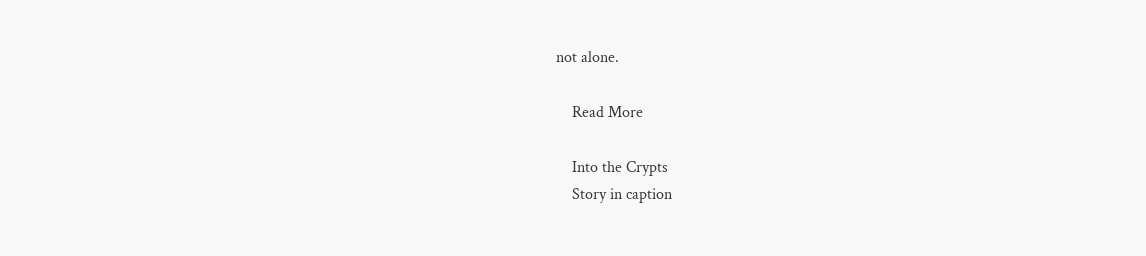not alone.

    Read More

    Into the Crypts
    Story in caption